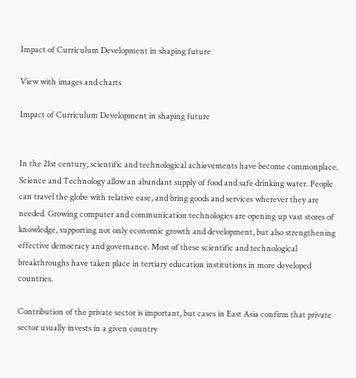Impact of Curriculum Development in shaping future

View with images and charts

Impact of Curriculum Development in shaping future


In the 21st century, scientific and technological achievements have become commonplace. Science and Technology allow an abundant supply of food and safe drinking water. People can travel the globe with relative ease, and bring goods and services wherever they are needed. Growing computer and communication technologies are opening up vast stores of knowledge, supporting not only economic growth and development, but also strengthening effective democracy and governance. Most of these scientific and technological breakthroughs have taken place in tertiary education institutions in more developed countries.

Contribution of the private sector is important, but cases in East Asia confirm that private sector usually invests in a given country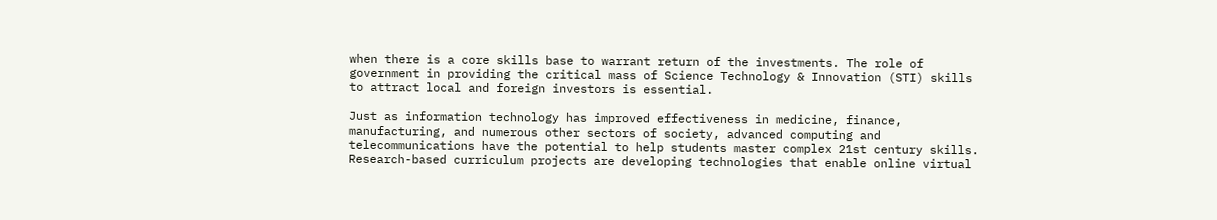when there is a core skills base to warrant return of the investments. The role of government in providing the critical mass of Science Technology & Innovation (STI) skills to attract local and foreign investors is essential.

Just as information technology has improved effectiveness in medicine, finance, manufacturing, and numerous other sectors of society, advanced computing and telecommunications have the potential to help students master complex 21st century skills. Research-based curriculum projects are developing technologies that enable online virtual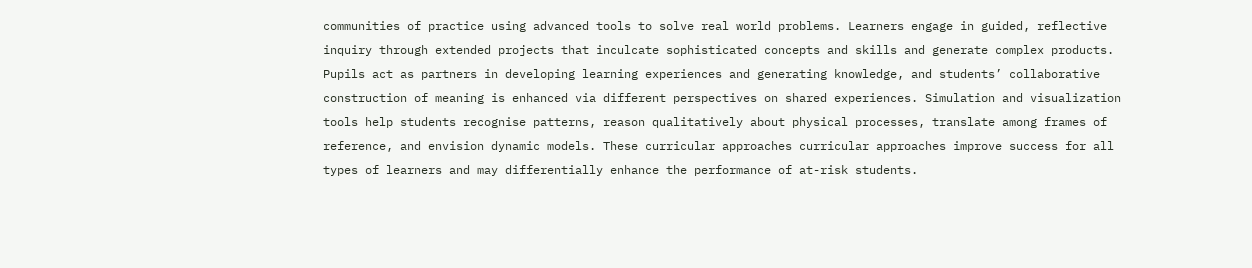communities of practice using advanced tools to solve real world problems. Learners engage in guided, reflective inquiry through extended projects that inculcate sophisticated concepts and skills and generate complex products. Pupils act as partners in developing learning experiences and generating knowledge, and students’ collaborative construction of meaning is enhanced via different perspectives on shared experiences. Simulation and visualization tools help students recognise patterns, reason qualitatively about physical processes, translate among frames of reference, and envision dynamic models. These curricular approaches curricular approaches improve success for all types of learners and may differentially enhance the performance of at-risk students.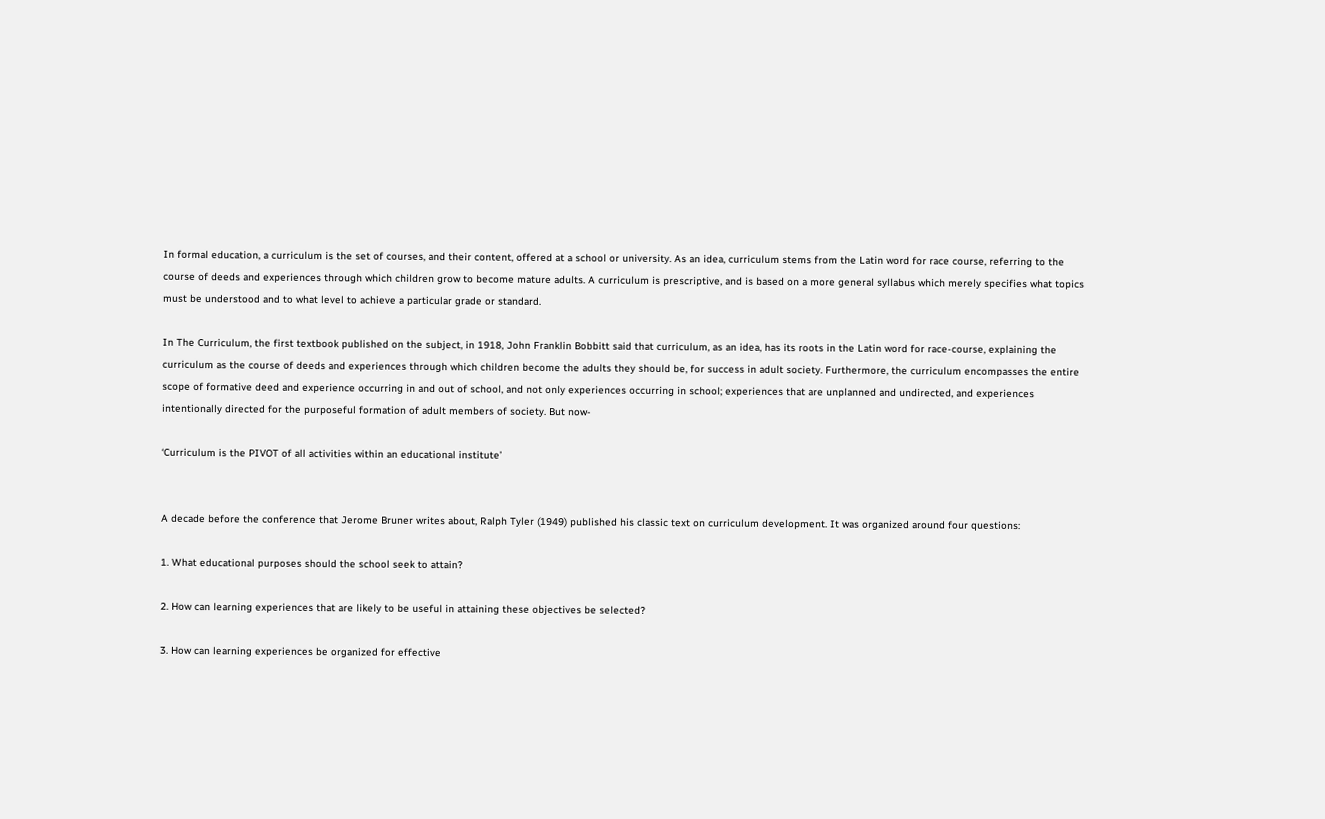In formal education, a curriculum is the set of courses, and their content, offered at a school or university. As an idea, curriculum stems from the Latin word for race course, referring to the course of deeds and experiences through which children grow to become mature adults. A curriculum is prescriptive, and is based on a more general syllabus which merely specifies what topics must be understood and to what level to achieve a particular grade or standard.

In The Curriculum, the first textbook published on the subject, in 1918, John Franklin Bobbitt said that curriculum, as an idea, has its roots in the Latin word for race-course, explaining the curriculum as the course of deeds and experiences through which children become the adults they should be, for success in adult society. Furthermore, the curriculum encompasses the entire scope of formative deed and experience occurring in and out of school, and not only experiences occurring in school; experiences that are unplanned and undirected, and experiences intentionally directed for the purposeful formation of adult members of society. But now-

‘Curriculum is the PIVOT of all activities within an educational institute’


A decade before the conference that Jerome Bruner writes about, Ralph Tyler (1949) published his classic text on curriculum development. It was organized around four questions:

1. What educational purposes should the school seek to attain?

2. How can learning experiences that are likely to be useful in attaining these objectives be selected?

3. How can learning experiences be organized for effective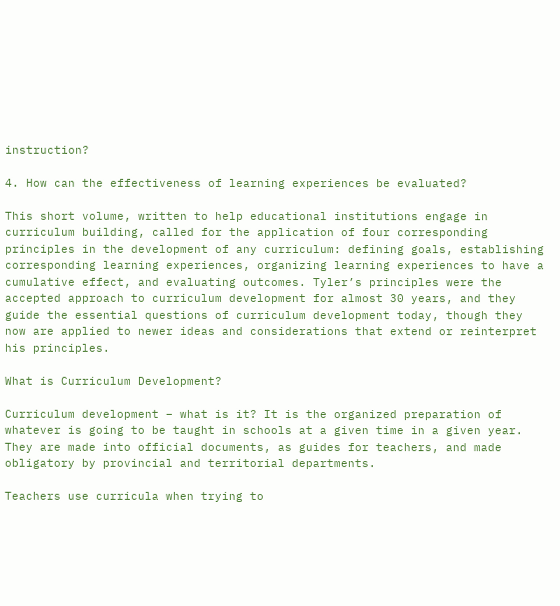instruction?

4. How can the effectiveness of learning experiences be evaluated?

This short volume, written to help educational institutions engage in curriculum building, called for the application of four corresponding principles in the development of any curriculum: defining goals, establishing corresponding learning experiences, organizing learning experiences to have a cumulative effect, and evaluating outcomes. Tyler’s principles were the accepted approach to curriculum development for almost 30 years, and they guide the essential questions of curriculum development today, though they now are applied to newer ideas and considerations that extend or reinterpret his principles.

What is Curriculum Development?

Curriculum development – what is it? It is the organized preparation of whatever is going to be taught in schools at a given time in a given year. They are made into official documents, as guides for teachers, and made obligatory by provincial and territorial departments.

Teachers use curricula when trying to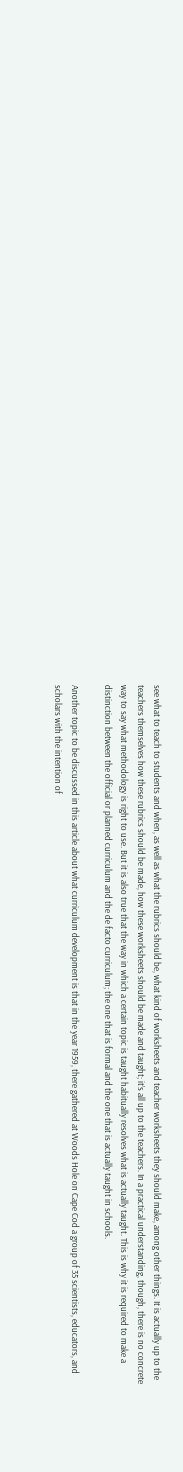see what to teach to students and when, as well as what the rubrics should be, what kind of worksheets and teacher worksheets they should make, among other things. It is actually up to the teachers themselves how these rubrics should be made, how these worksheets should be made and taught; it’s all up to the teachers. In a practical understanding, though, there is no concrete way to say what methodology is right to use. But it is also true that the way in which a certain topic is taught habitually resolves what is actually taught. This is why it is required to make a distinction between the official or planned curriculum and the de facto curriculum; the one that is formal and the one that is actually taught in schools.

Another topic to be discussed in this article about what curriculum development is that in the year 1959, there gathered at Woods Hole on Cape Cod a group of 35 scientists, educators, and scholars with the intention of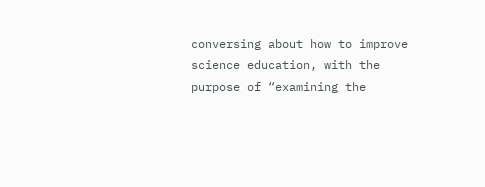conversing about how to improve science education, with the purpose of “examining the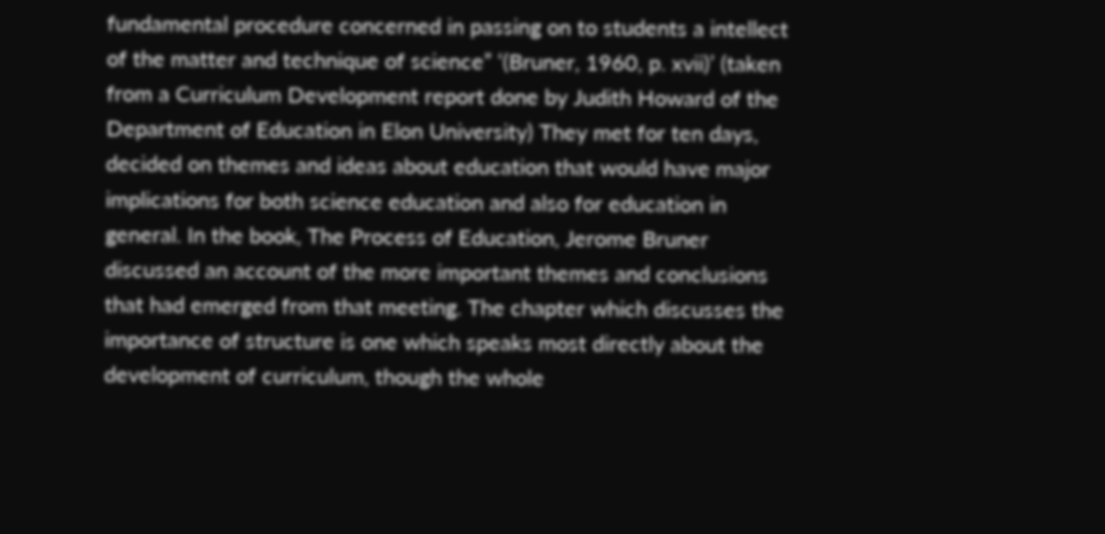fundamental procedure concerned in passing on to students a intellect of the matter and technique of science” ‘(Bruner, 1960, p. xvii)’ (taken from a Curriculum Development report done by Judith Howard of the Department of Education in Elon University) They met for ten days, decided on themes and ideas about education that would have major implications for both science education and also for education in general. In the book, The Process of Education, Jerome Bruner discussed an account of the more important themes and conclusions that had emerged from that meeting. The chapter which discusses the importance of structure is one which speaks most directly about the development of curriculum, though the whole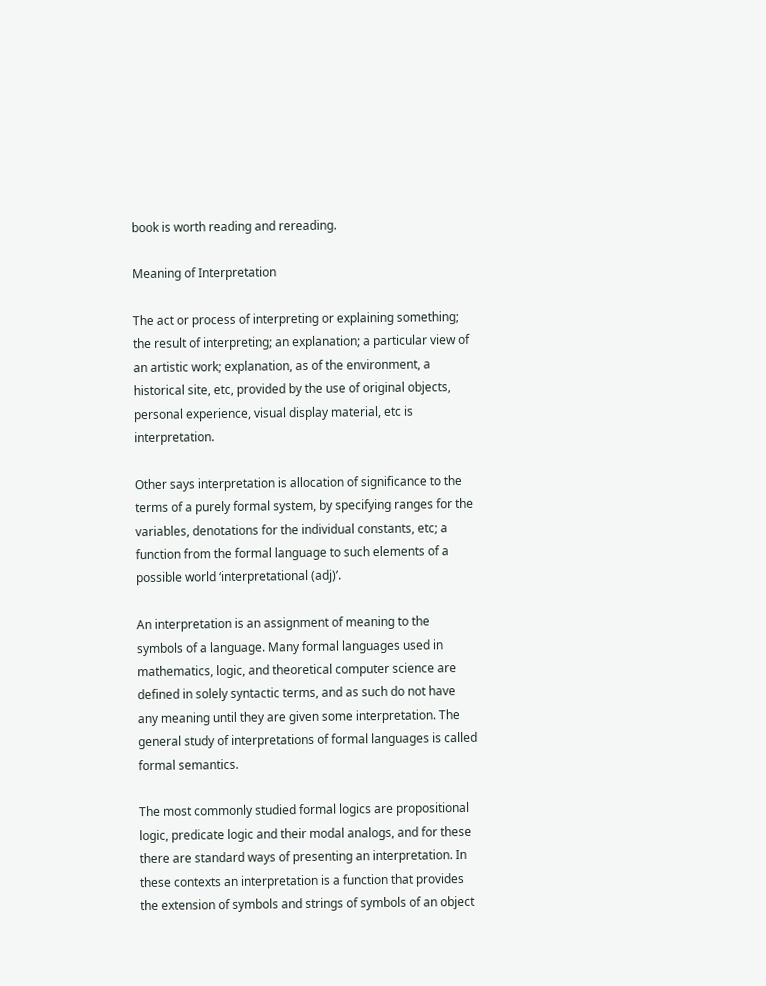book is worth reading and rereading.

Meaning of Interpretation

The act or process of interpreting or explaining something; the result of interpreting; an explanation; a particular view of an artistic work; explanation, as of the environment, a historical site, etc, provided by the use of original objects, personal experience, visual display material, etc is interpretation.

Other says interpretation is allocation of significance to the terms of a purely formal system, by specifying ranges for the variables, denotations for the individual constants, etc; a function from the formal language to such elements of a possible world ‘interpretational (adj)’.

An interpretation is an assignment of meaning to the symbols of a language. Many formal languages used in mathematics, logic, and theoretical computer science are defined in solely syntactic terms, and as such do not have any meaning until they are given some interpretation. The general study of interpretations of formal languages is called formal semantics.

The most commonly studied formal logics are propositional logic, predicate logic and their modal analogs, and for these there are standard ways of presenting an interpretation. In these contexts an interpretation is a function that provides the extension of symbols and strings of symbols of an object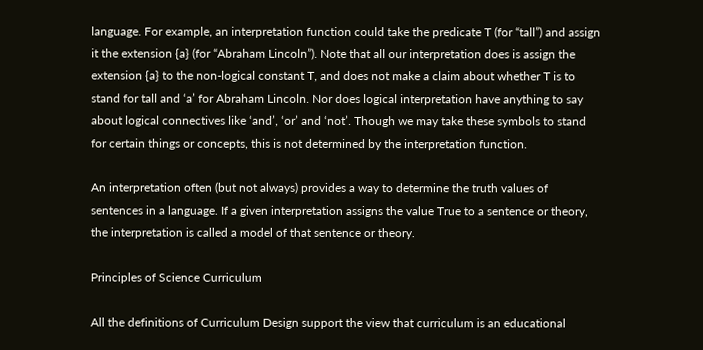language. For example, an interpretation function could take the predicate T (for “tall”) and assign it the extension {a} (for “Abraham Lincoln”). Note that all our interpretation does is assign the extension {a} to the non-logical constant T, and does not make a claim about whether T is to stand for tall and ‘a’ for Abraham Lincoln. Nor does logical interpretation have anything to say about logical connectives like ‘and’, ‘or’ and ‘not’. Though we may take these symbols to stand for certain things or concepts, this is not determined by the interpretation function.

An interpretation often (but not always) provides a way to determine the truth values of sentences in a language. If a given interpretation assigns the value True to a sentence or theory, the interpretation is called a model of that sentence or theory.

Principles of Science Curriculum

All the definitions of Curriculum Design support the view that curriculum is an educational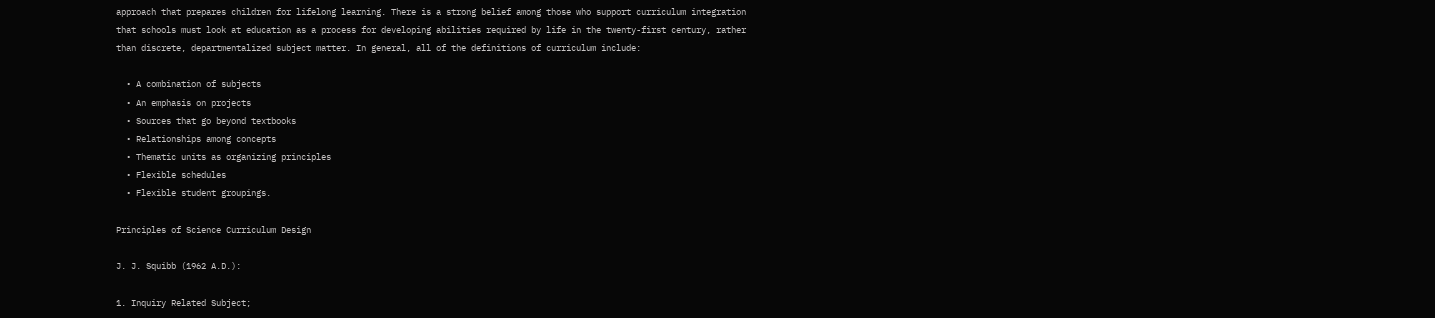approach that prepares children for lifelong learning. There is a strong belief among those who support curriculum integration that schools must look at education as a process for developing abilities required by life in the twenty-first century, rather than discrete, departmentalized subject matter. In general, all of the definitions of curriculum include:

  • A combination of subjects
  • An emphasis on projects
  • Sources that go beyond textbooks
  • Relationships among concepts
  • Thematic units as organizing principles
  • Flexible schedules
  • Flexible student groupings.

Principles of Science Curriculum Design

J. J. Squibb (1962 A.D.):

1. Inquiry Related Subject;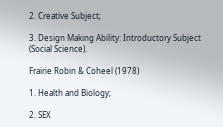2. Creative Subject;

3. Design Making Ability: Introductory Subject (Social Science).

Frairie Robin & Coheel (1978)

1. Health and Biology;

2. SEX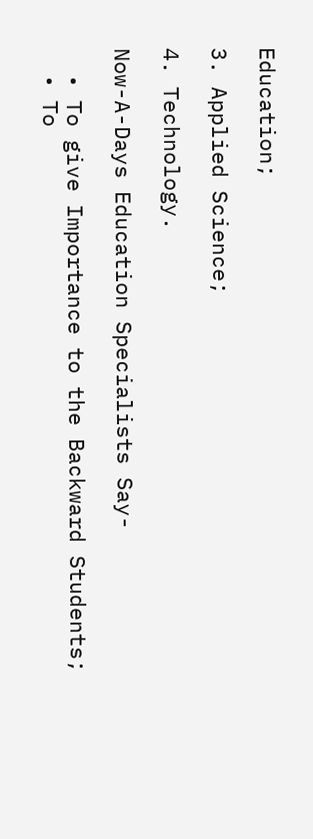Education;

3. Applied Science;

4. Technology.

Now-A-Days Education Specialists Say-

  • To give Importance to the Backward Students;
  • To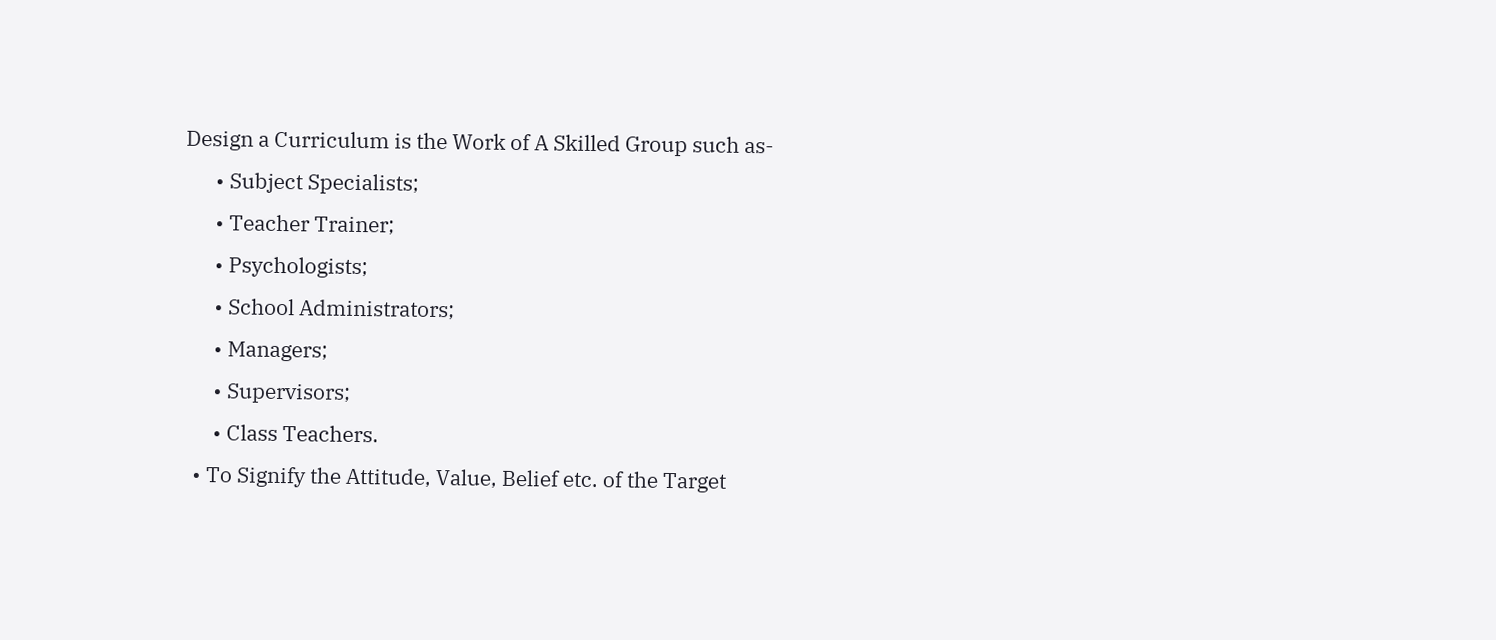Design a Curriculum is the Work of A Skilled Group such as-
      • Subject Specialists;
      • Teacher Trainer;
      • Psychologists;
      • School Administrators;
      • Managers;
      • Supervisors;
      • Class Teachers.
  • To Signify the Attitude, Value, Belief etc. of the Target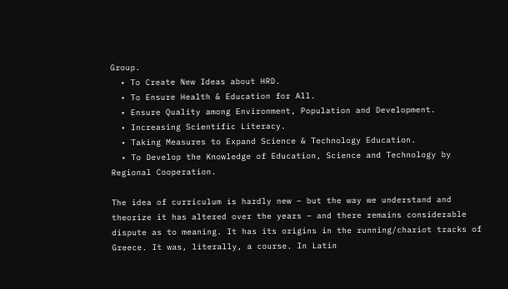Group.
  • To Create New Ideas about HRD.
  • To Ensure Health & Education for All.
  • Ensure Quality among Environment, Population and Development.
  • Increasing Scientific Literacy.
  • Taking Measures to Expand Science & Technology Education.
  • To Develop the Knowledge of Education, Science and Technology by Regional Cooperation.

The idea of curriculum is hardly new – but the way we understand and theorize it has altered over the years – and there remains considerable dispute as to meaning. It has its origins in the running/chariot tracks of Greece. It was, literally, a course. In Latin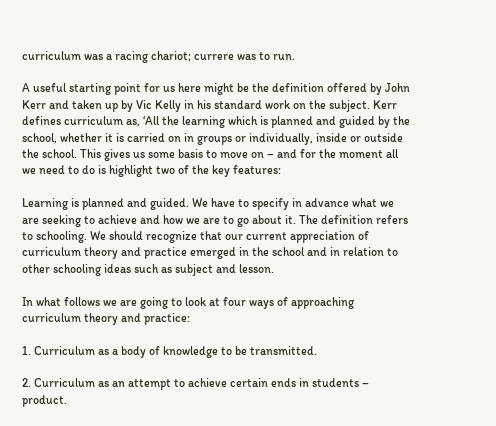curriculum was a racing chariot; currere was to run.

A useful starting point for us here might be the definition offered by John Kerr and taken up by Vic Kelly in his standard work on the subject. Kerr defines curriculum as, ‘All the learning which is planned and guided by the school, whether it is carried on in groups or individually, inside or outside the school. This gives us some basis to move on – and for the moment all we need to do is highlight two of the key features:

Learning is planned and guided. We have to specify in advance what we are seeking to achieve and how we are to go about it. The definition refers to schooling. We should recognize that our current appreciation of curriculum theory and practice emerged in the school and in relation to other schooling ideas such as subject and lesson.

In what follows we are going to look at four ways of approaching curriculum theory and practice:

1. Curriculum as a body of knowledge to be transmitted.

2. Curriculum as an attempt to achieve certain ends in students – product.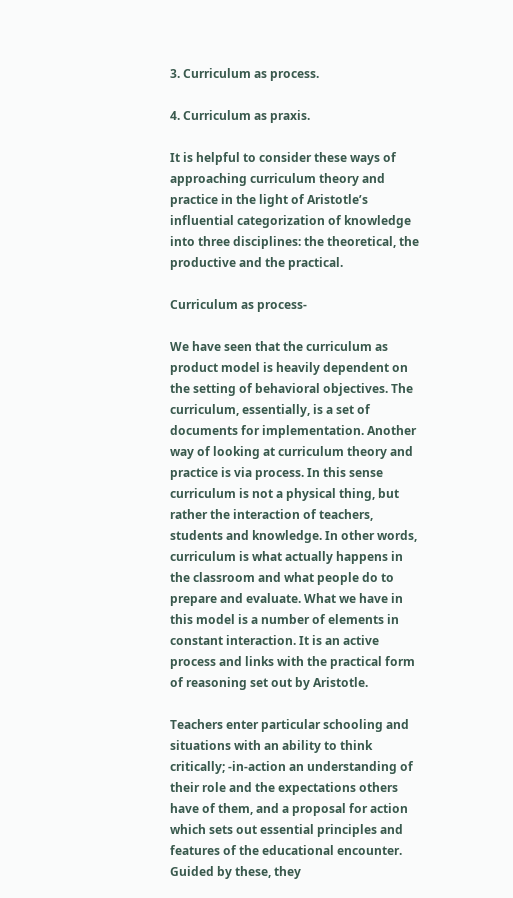3. Curriculum as process.

4. Curriculum as praxis.

It is helpful to consider these ways of approaching curriculum theory and practice in the light of Aristotle’s influential categorization of knowledge into three disciplines: the theoretical, the productive and the practical.

Curriculum as process-

We have seen that the curriculum as product model is heavily dependent on the setting of behavioral objectives. The curriculum, essentially, is a set of documents for implementation. Another way of looking at curriculum theory and practice is via process. In this sense curriculum is not a physical thing, but rather the interaction of teachers, students and knowledge. In other words, curriculum is what actually happens in the classroom and what people do to prepare and evaluate. What we have in this model is a number of elements in constant interaction. It is an active process and links with the practical form of reasoning set out by Aristotle.

Teachers enter particular schooling and situations with an ability to think critically; -in-action an understanding of their role and the expectations others have of them, and a proposal for action which sets out essential principles and features of the educational encounter. Guided by these, they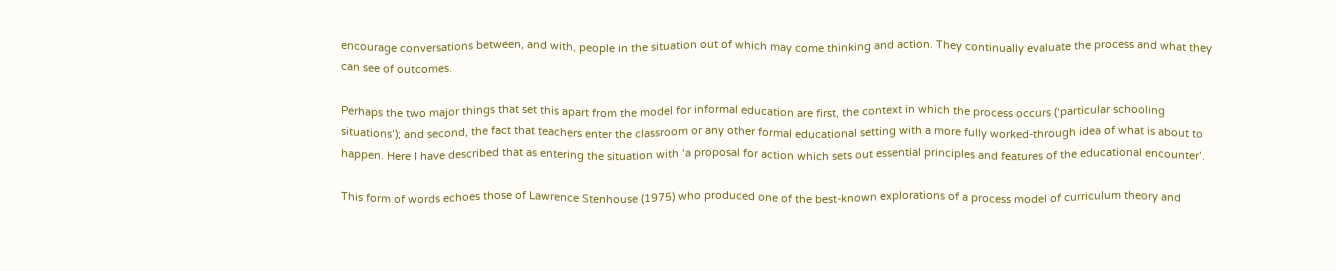encourage conversations between, and with, people in the situation out of which may come thinking and action. They continually evaluate the process and what they can see of outcomes.

Perhaps the two major things that set this apart from the model for informal education are first, the context in which the process occurs (‘particular schooling situations’); and second, the fact that teachers enter the classroom or any other formal educational setting with a more fully worked-through idea of what is about to happen. Here I have described that as entering the situation with ‘a proposal for action which sets out essential principles and features of the educational encounter’.

This form of words echoes those of Lawrence Stenhouse (1975) who produced one of the best-known explorations of a process model of curriculum theory and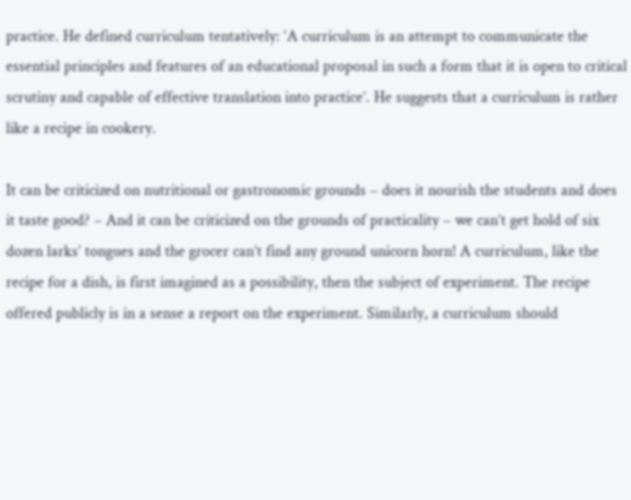practice. He defined curriculum tentatively: ‘A curriculum is an attempt to communicate the essential principles and features of an educational proposal in such a form that it is open to critical scrutiny and capable of effective translation into practice’. He suggests that a curriculum is rather like a recipe in cookery.

It can be criticized on nutritional or gastronomic grounds – does it nourish the students and does it taste good? – And it can be criticized on the grounds of practicality – we can’t get hold of six dozen larks’ tongues and the grocer can’t find any ground unicorn horn! A curriculum, like the recipe for a dish, is first imagined as a possibility, then the subject of experiment. The recipe offered publicly is in a sense a report on the experiment. Similarly, a curriculum should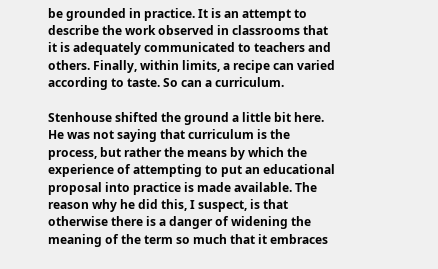be grounded in practice. It is an attempt to describe the work observed in classrooms that it is adequately communicated to teachers and others. Finally, within limits, a recipe can varied according to taste. So can a curriculum.

Stenhouse shifted the ground a little bit here. He was not saying that curriculum is the process, but rather the means by which the experience of attempting to put an educational proposal into practice is made available. The reason why he did this, I suspect, is that otherwise there is a danger of widening the meaning of the term so much that it embraces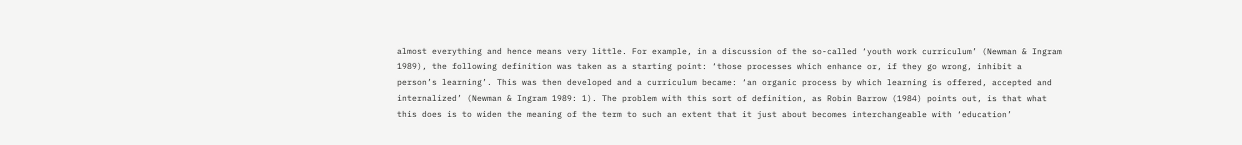almost everything and hence means very little. For example, in a discussion of the so-called ‘youth work curriculum’ (Newman & Ingram 1989), the following definition was taken as a starting point: ‘those processes which enhance or, if they go wrong, inhibit a person’s learning’. This was then developed and a curriculum became: ‘an organic process by which learning is offered, accepted and internalized’ (Newman & Ingram 1989: 1). The problem with this sort of definition, as Robin Barrow (1984) points out, is that what this does is to widen the meaning of the term to such an extent that it just about becomes interchangeable with ‘education’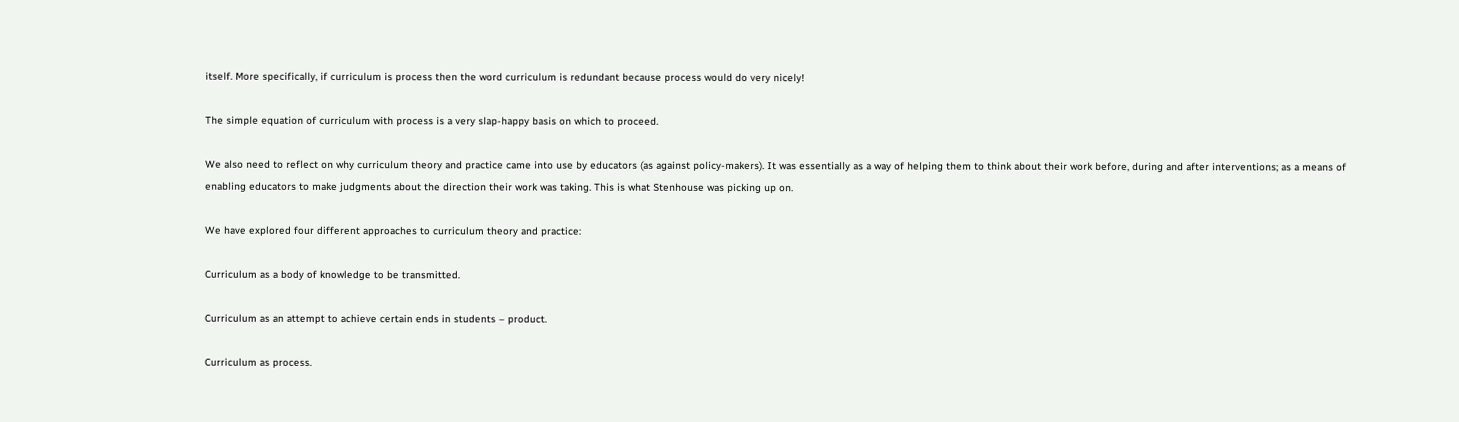itself. More specifically, if curriculum is process then the word curriculum is redundant because process would do very nicely!

The simple equation of curriculum with process is a very slap-happy basis on which to proceed.

We also need to reflect on why curriculum theory and practice came into use by educators (as against policy-makers). It was essentially as a way of helping them to think about their work before, during and after interventions; as a means of enabling educators to make judgments about the direction their work was taking. This is what Stenhouse was picking up on.

We have explored four different approaches to curriculum theory and practice:

Curriculum as a body of knowledge to be transmitted.

Curriculum as an attempt to achieve certain ends in students – product.

Curriculum as process.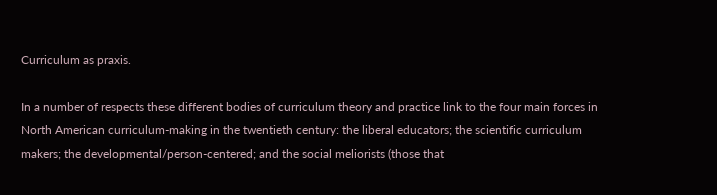Curriculum as praxis.

In a number of respects these different bodies of curriculum theory and practice link to the four main forces in North American curriculum-making in the twentieth century: the liberal educators; the scientific curriculum makers; the developmental/person-centered; and the social meliorists (those that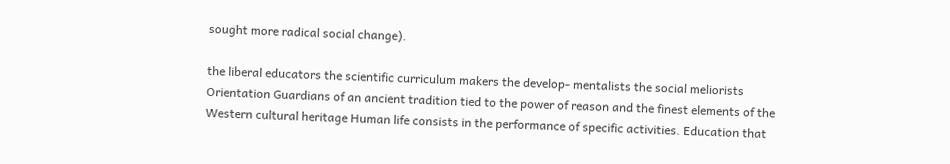sought more radical social change).

the liberal educators the scientific curriculum makers the develop- mentalists the social meliorists Orientation Guardians of an ancient tradition tied to the power of reason and the finest elements of the Western cultural heritage Human life consists in the performance of specific activities. Education that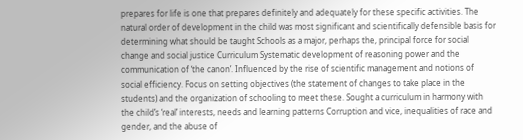prepares for life is one that prepares definitely and adequately for these specific activities. The natural order of development in the child was most significant and scientifically defensible basis for determining what should be taught Schools as a major, perhaps the, principal force for social change and social justice Curriculum Systematic development of reasoning power and the communication of ‘the canon’. Influenced by the rise of scientific management and notions of social efficiency. Focus on setting objectives (the statement of changes to take place in the students) and the organization of schooling to meet these. Sought a curriculum in harmony with the child’s ‘real’ interests, needs and learning patterns Corruption and vice, inequalities of race and gender, and the abuse of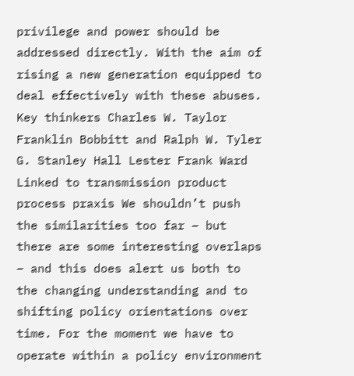privilege and power should be addressed directly. With the aim of rising a new generation equipped to deal effectively with these abuses. Key thinkers Charles W. Taylor Franklin Bobbitt and Ralph W. Tyler G. Stanley Hall Lester Frank Ward Linked to transmission product process praxis We shouldn’t push the similarities too far – but there are some interesting overlaps – and this does alert us both to the changing understanding and to shifting policy orientations over time. For the moment we have to operate within a policy environment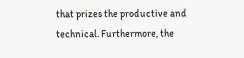that prizes the productive and technical. Furthermore, the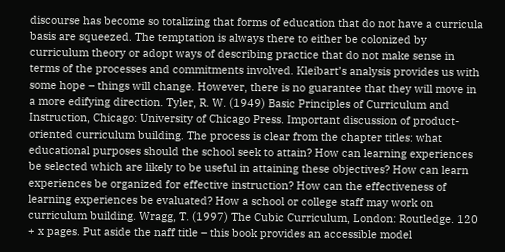discourse has become so totalizing that forms of education that do not have a curricula basis are squeezed. The temptation is always there to either be colonized by curriculum theory or adopt ways of describing practice that do not make sense in terms of the processes and commitments involved. Kleibart’s analysis provides us with some hope – things will change. However, there is no guarantee that they will move in a more edifying direction. Tyler, R. W. (1949) Basic Principles of Curriculum and Instruction, Chicago: University of Chicago Press. Important discussion of product-oriented curriculum building. The process is clear from the chapter titles: what educational purposes should the school seek to attain? How can learning experiences be selected which are likely to be useful in attaining these objectives? How can learn experiences be organized for effective instruction? How can the effectiveness of learning experiences be evaluated? How a school or college staff may work on curriculum building. Wragg, T. (1997) The Cubic Curriculum, London: Routledge. 120 + x pages. Put aside the naff title – this book provides an accessible model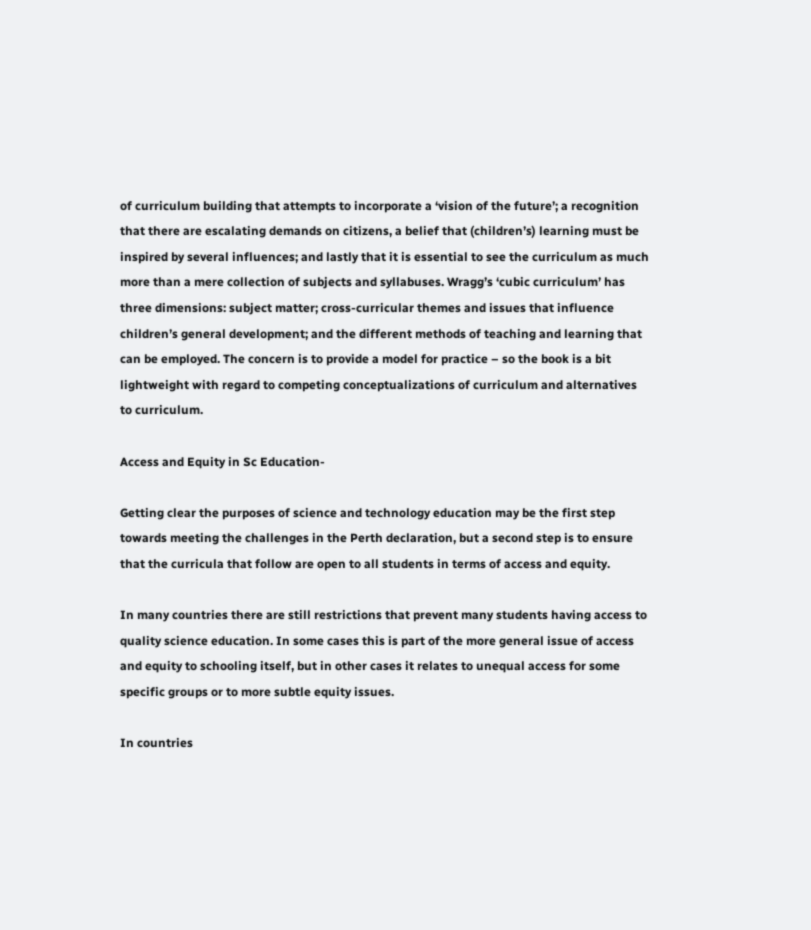of curriculum building that attempts to incorporate a ‘vision of the future’; a recognition that there are escalating demands on citizens, a belief that (children’s) learning must be inspired by several influences; and lastly that it is essential to see the curriculum as much more than a mere collection of subjects and syllabuses. Wragg’s ‘cubic curriculum’ has three dimensions: subject matter; cross-curricular themes and issues that influence children’s general development; and the different methods of teaching and learning that can be employed. The concern is to provide a model for practice – so the book is a bit lightweight with regard to competing conceptualizations of curriculum and alternatives to curriculum.

Access and Equity in Sc Education-

Getting clear the purposes of science and technology education may be the first step towards meeting the challenges in the Perth declaration, but a second step is to ensure that the curricula that follow are open to all students in terms of access and equity.

In many countries there are still restrictions that prevent many students having access to quality science education. In some cases this is part of the more general issue of access and equity to schooling itself, but in other cases it relates to unequal access for some specific groups or to more subtle equity issues.

In countries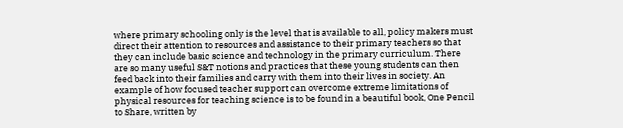where primary schooling only is the level that is available to all, policy makers must direct their attention to resources and assistance to their primary teachers so that they can include basic science and technology in the primary curriculum. There are so many useful S&T notions and practices that these young students can then feed back into their families and carry with them into their lives in society. An example of how focused teacher support can overcome extreme limitations of physical resources for teaching science is to be found in a beautiful book, One Pencil to Share, written by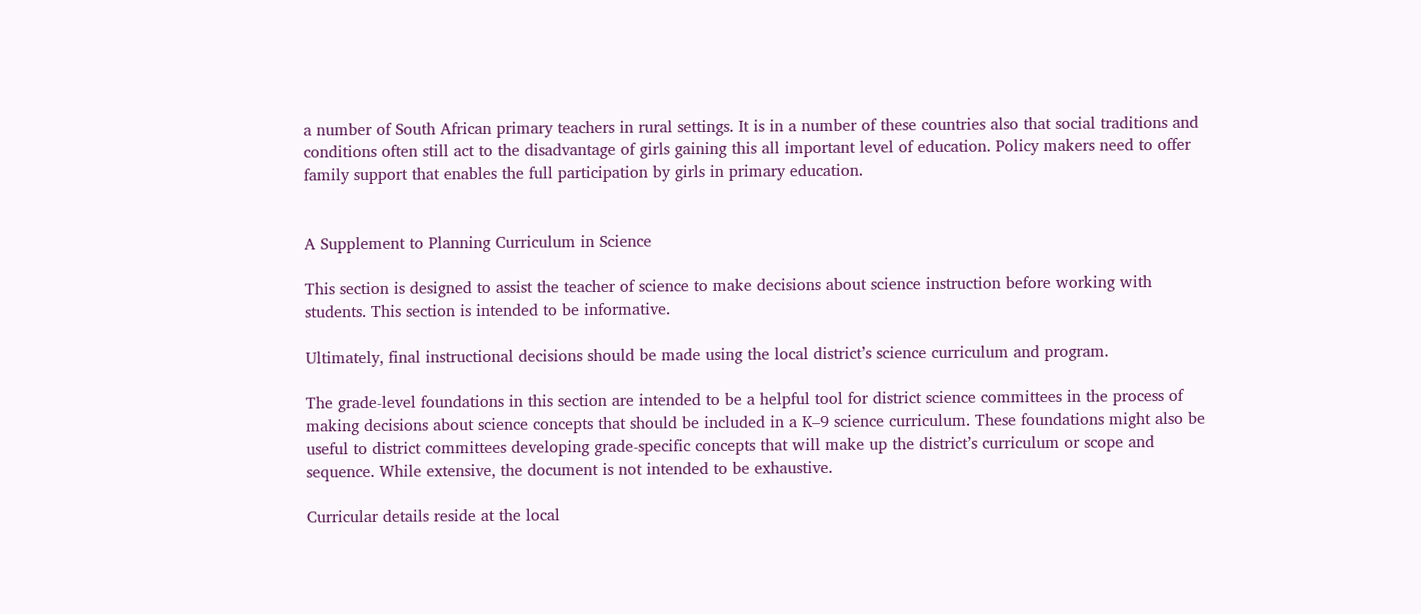a number of South African primary teachers in rural settings. It is in a number of these countries also that social traditions and conditions often still act to the disadvantage of girls gaining this all important level of education. Policy makers need to offer family support that enables the full participation by girls in primary education.


A Supplement to Planning Curriculum in Science

This section is designed to assist the teacher of science to make decisions about science instruction before working with students. This section is intended to be informative.

Ultimately, final instructional decisions should be made using the local district’s science curriculum and program.

The grade-level foundations in this section are intended to be a helpful tool for district science committees in the process of making decisions about science concepts that should be included in a K–9 science curriculum. These foundations might also be useful to district committees developing grade-specific concepts that will make up the district’s curriculum or scope and sequence. While extensive, the document is not intended to be exhaustive.

Curricular details reside at the local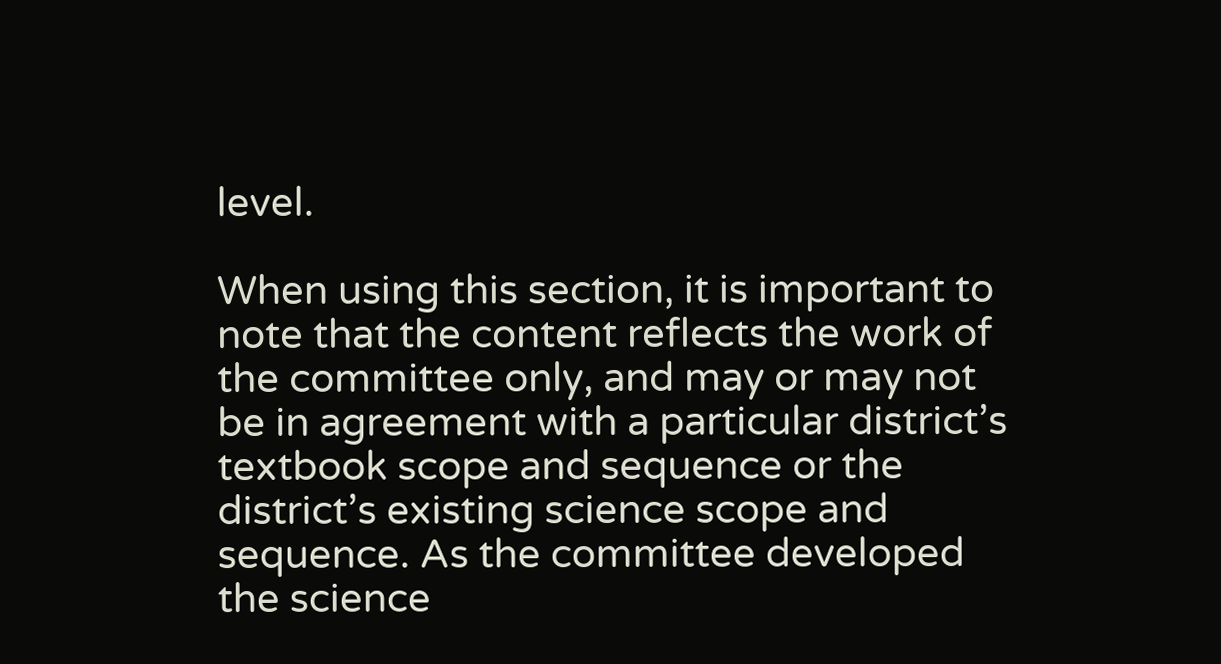level.

When using this section, it is important to note that the content reflects the work of the committee only, and may or may not be in agreement with a particular district’s textbook scope and sequence or the district’s existing science scope and sequence. As the committee developed the science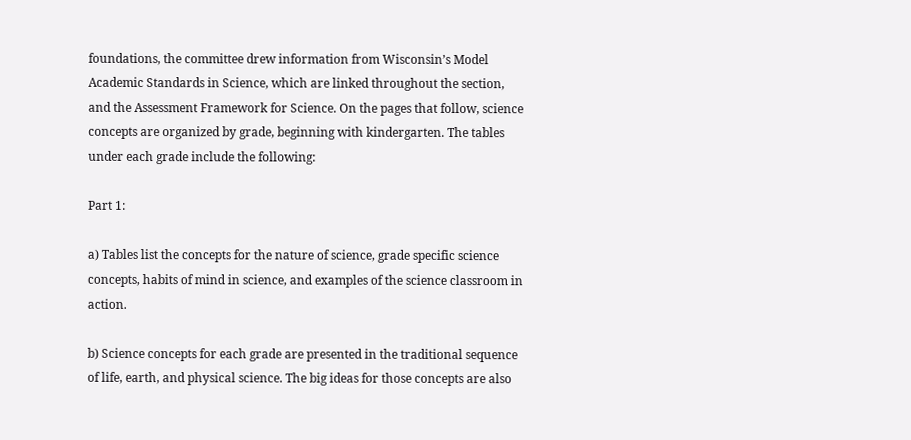foundations, the committee drew information from Wisconsin’s Model Academic Standards in Science, which are linked throughout the section, and the Assessment Framework for Science. On the pages that follow, science concepts are organized by grade, beginning with kindergarten. The tables under each grade include the following:

Part 1:

a) Tables list the concepts for the nature of science, grade specific science concepts, habits of mind in science, and examples of the science classroom in action.

b) Science concepts for each grade are presented in the traditional sequence of life, earth, and physical science. The big ideas for those concepts are also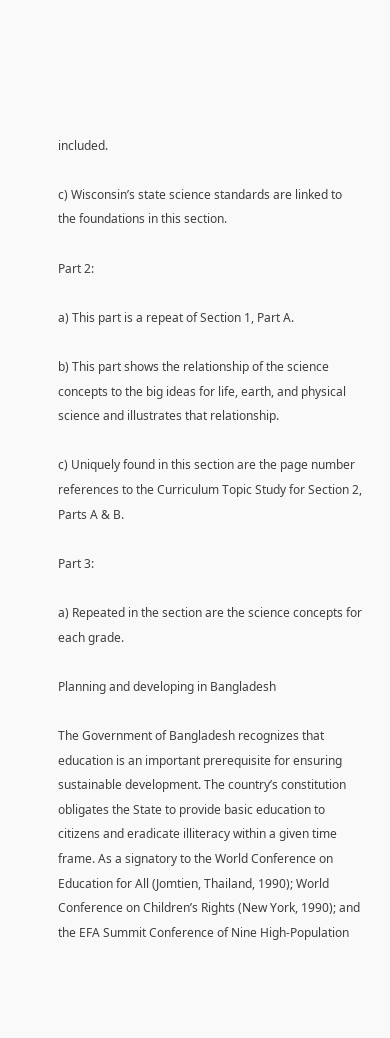included.

c) Wisconsin’s state science standards are linked to the foundations in this section.

Part 2:

a) This part is a repeat of Section 1, Part A.

b) This part shows the relationship of the science concepts to the big ideas for life, earth, and physical science and illustrates that relationship.

c) Uniquely found in this section are the page number references to the Curriculum Topic Study for Section 2, Parts A & B.

Part 3:

a) Repeated in the section are the science concepts for each grade.

Planning and developing in Bangladesh

The Government of Bangladesh recognizes that education is an important prerequisite for ensuring sustainable development. The country’s constitution obligates the State to provide basic education to citizens and eradicate illiteracy within a given time frame. As a signatory to the World Conference on Education for All (Jomtien, Thailand, 1990); World Conference on Children’s Rights (New York, 1990); and the EFA Summit Conference of Nine High-Population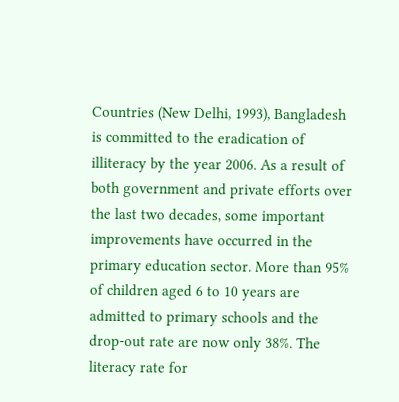Countries (New Delhi, 1993), Bangladesh is committed to the eradication of illiteracy by the year 2006. As a result of both government and private efforts over the last two decades, some important improvements have occurred in the primary education sector. More than 95% of children aged 6 to 10 years are admitted to primary schools and the drop-out rate are now only 38%. The literacy rate for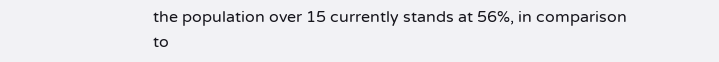the population over 15 currently stands at 56%, in comparison to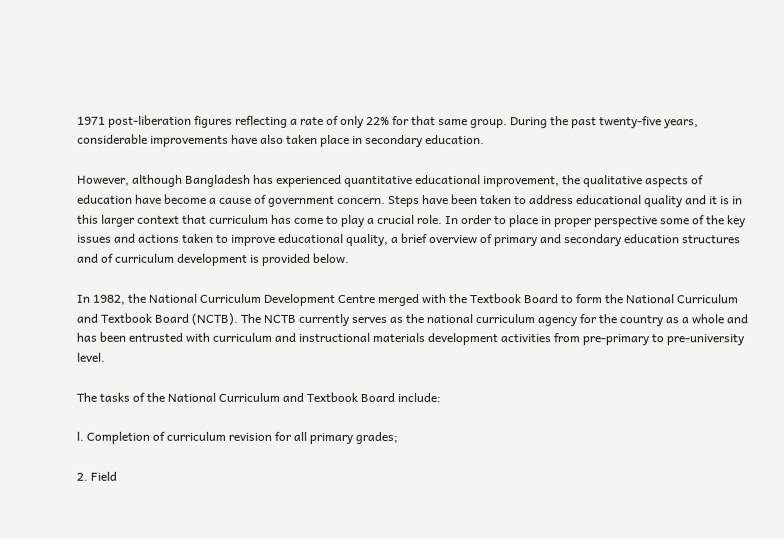1971 post-liberation figures reflecting a rate of only 22% for that same group. During the past twenty-five years, considerable improvements have also taken place in secondary education.

However, although Bangladesh has experienced quantitative educational improvement, the qualitative aspects of education have become a cause of government concern. Steps have been taken to address educational quality and it is in this larger context that curriculum has come to play a crucial role. In order to place in proper perspective some of the key issues and actions taken to improve educational quality, a brief overview of primary and secondary education structures and of curriculum development is provided below.

In 1982, the National Curriculum Development Centre merged with the Textbook Board to form the National Curriculum and Textbook Board (NCTB). The NCTB currently serves as the national curriculum agency for the country as a whole and has been entrusted with curriculum and instructional materials development activities from pre-primary to pre-university level.

The tasks of the National Curriculum and Textbook Board include:

l. Completion of curriculum revision for all primary grades;

2. Field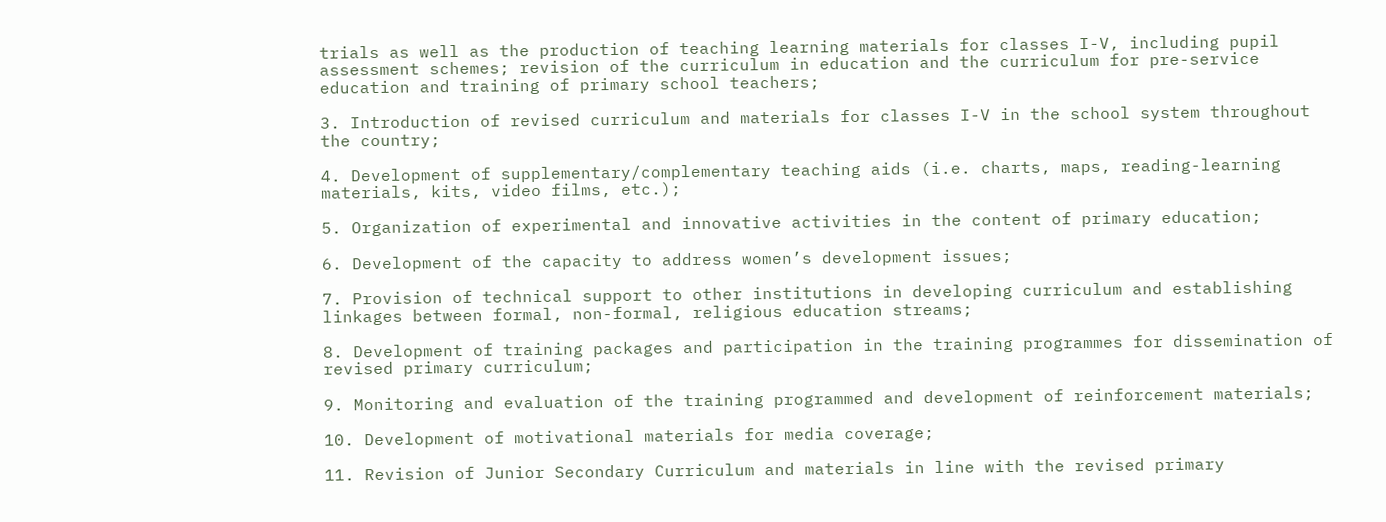trials as well as the production of teaching learning materials for classes I-V, including pupil assessment schemes; revision of the curriculum in education and the curriculum for pre-service education and training of primary school teachers;

3. Introduction of revised curriculum and materials for classes I-V in the school system throughout the country;

4. Development of supplementary/complementary teaching aids (i.e. charts, maps, reading-learning materials, kits, video films, etc.);

5. Organization of experimental and innovative activities in the content of primary education;

6. Development of the capacity to address women’s development issues;

7. Provision of technical support to other institutions in developing curriculum and establishing linkages between formal, non-formal, religious education streams;

8. Development of training packages and participation in the training programmes for dissemination of revised primary curriculum;

9. Monitoring and evaluation of the training programmed and development of reinforcement materials;

10. Development of motivational materials for media coverage;

11. Revision of Junior Secondary Curriculum and materials in line with the revised primary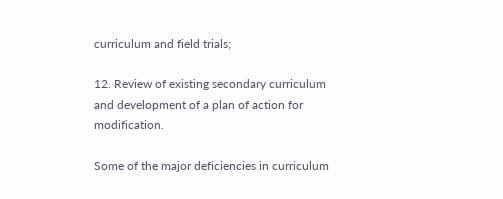curriculum and field trials;

12. Review of existing secondary curriculum and development of a plan of action for modification.

Some of the major deficiencies in curriculum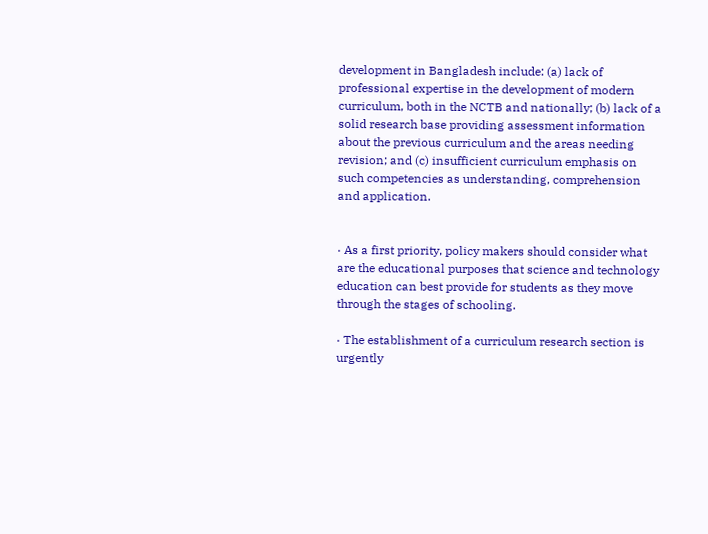development in Bangladesh include: (a) lack of professional expertise in the development of modern curriculum, both in the NCTB and nationally; (b) lack of a solid research base providing assessment information about the previous curriculum and the areas needing revision; and (c) insufficient curriculum emphasis on such competencies as understanding, comprehension and application.


· As a first priority, policy makers should consider what are the educational purposes that science and technology education can best provide for students as they move through the stages of schooling.

· The establishment of a curriculum research section is urgently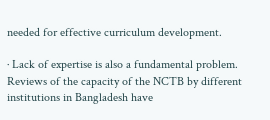needed for effective curriculum development.

· Lack of expertise is also a fundamental problem. Reviews of the capacity of the NCTB by different institutions in Bangladesh have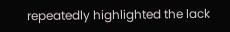repeatedly highlighted the lack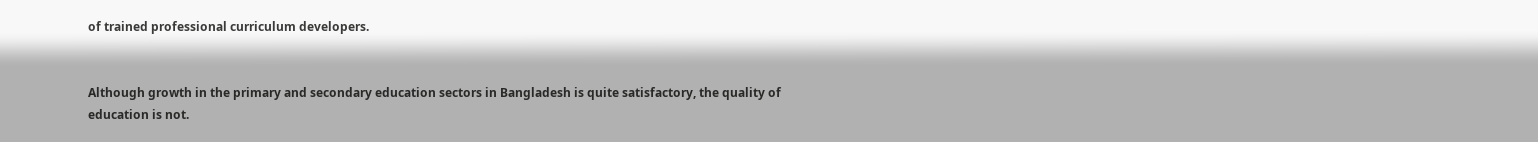of trained professional curriculum developers.


Although growth in the primary and secondary education sectors in Bangladesh is quite satisfactory, the quality of education is not.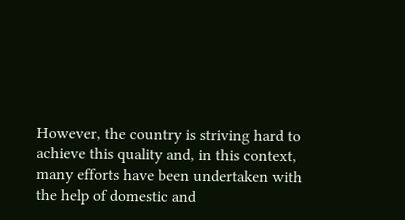However, the country is striving hard to achieve this quality and, in this context, many efforts have been undertaken with the help of domestic and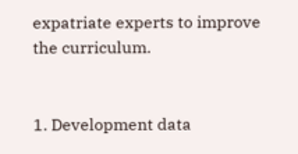expatriate experts to improve the curriculum.


1. Development data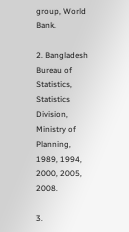group, World Bank.

2. Bangladesh Bureau of Statistics, Statistics Division, Ministry of Planning, 1989, 1994, 2000, 2005, 2008.

3.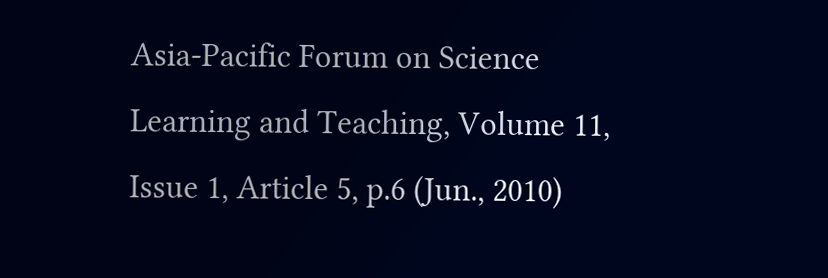Asia-Pacific Forum on Science Learning and Teaching, Volume 11, Issue 1, Article 5, p.6 (Jun., 2010)